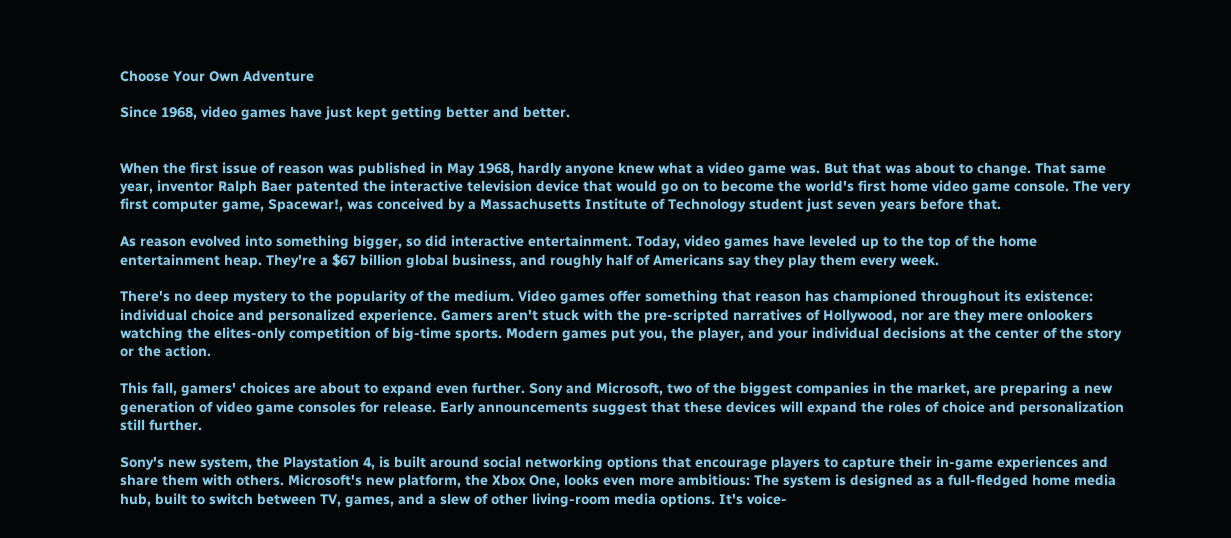Choose Your Own Adventure

Since 1968, video games have just kept getting better and better.


When the first issue of reason was published in May 1968, hardly anyone knew what a video game was. But that was about to change. That same year, inventor Ralph Baer patented the interactive television device that would go on to become the world's first home video game console. The very first computer game, Spacewar!, was conceived by a Massachusetts Institute of Technology student just seven years before that.

As reason evolved into something bigger, so did interactive entertainment. Today, video games have leveled up to the top of the home entertainment heap. They're a $67 billion global business, and roughly half of Americans say they play them every week.

There's no deep mystery to the popularity of the medium. Video games offer something that reason has championed throughout its existence: individual choice and personalized experience. Gamers aren't stuck with the pre-scripted narratives of Hollywood, nor are they mere onlookers watching the elites-only competition of big-time sports. Modern games put you, the player, and your individual decisions at the center of the story or the action.

This fall, gamers' choices are about to expand even further. Sony and Microsoft, two of the biggest companies in the market, are preparing a new generation of video game consoles for release. Early announcements suggest that these devices will expand the roles of choice and personalization still further.

Sony's new system, the Playstation 4, is built around social networking options that encourage players to capture their in-game experiences and share them with others. Microsoft's new platform, the Xbox One, looks even more ambitious: The system is designed as a full-fledged home media hub, built to switch between TV, games, and a slew of other living-room media options. It's voice-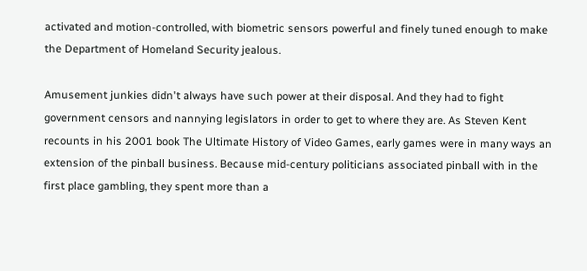activated and motion-controlled, with biometric sensors powerful and finely tuned enough to make the Department of Homeland Security jealous.

Amusement junkies didn't always have such power at their disposal. And they had to fight government censors and nannying legislators in order to get to where they are. As Steven Kent recounts in his 2001 book The Ultimate History of Video Games, early games were in many ways an extension of the pinball business. Because mid-century politicians associated pinball with in the first place gambling, they spent more than a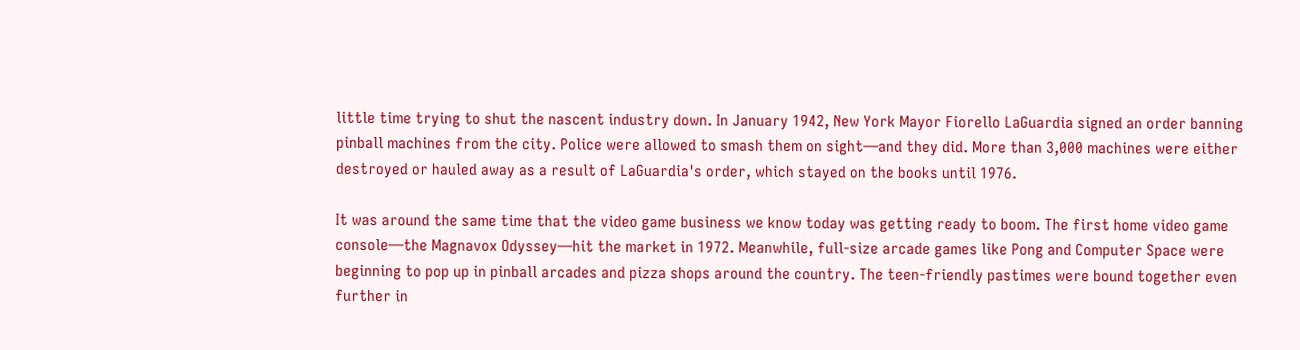little time trying to shut the nascent industry down. In January 1942, New York Mayor Fiorello LaGuardia signed an order banning pinball machines from the city. Police were allowed to smash them on sight—and they did. More than 3,000 machines were either destroyed or hauled away as a result of LaGuardia's order, which stayed on the books until 1976.

It was around the same time that the video game business we know today was getting ready to boom. The first home video game console—the Magnavox Odyssey—hit the market in 1972. Meanwhile, full-size arcade games like Pong and Computer Space were beginning to pop up in pinball arcades and pizza shops around the country. The teen-friendly pastimes were bound together even further in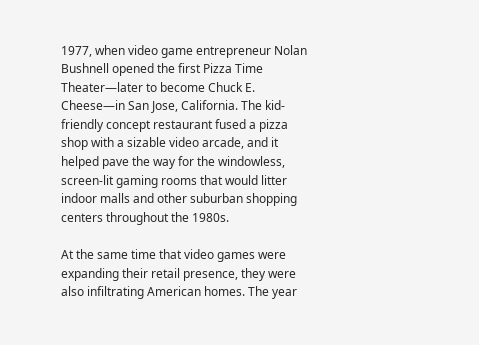1977, when video game entrepreneur Nolan Bushnell opened the first Pizza Time Theater—later to become Chuck E. Cheese—in San Jose, California. The kid-friendly concept restaurant fused a pizza shop with a sizable video arcade, and it helped pave the way for the windowless, screen-lit gaming rooms that would litter indoor malls and other suburban shopping centers throughout the 1980s.

At the same time that video games were expanding their retail presence, they were also infiltrating American homes. The year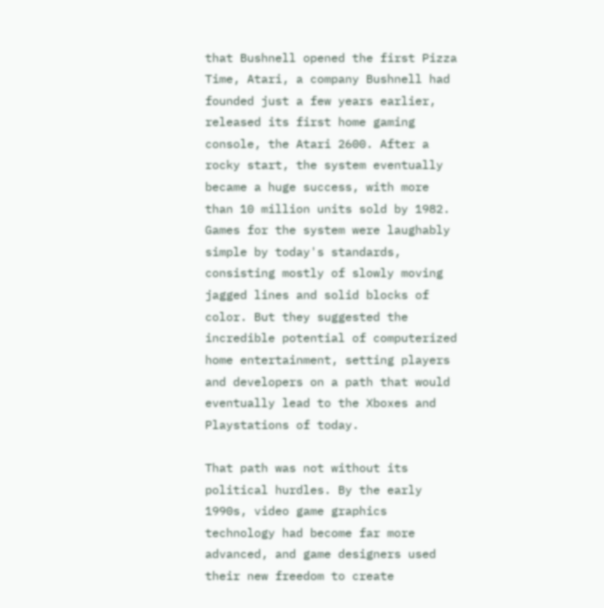that Bushnell opened the first Pizza Time, Atari, a company Bushnell had founded just a few years earlier, released its first home gaming console, the Atari 2600. After a rocky start, the system eventually became a huge success, with more than 10 million units sold by 1982. Games for the system were laughably simple by today's standards, consisting mostly of slowly moving jagged lines and solid blocks of color. But they suggested the incredible potential of computerized home entertainment, setting players and developers on a path that would eventually lead to the Xboxes and Playstations of today.

That path was not without its political hurdles. By the early 1990s, video game graphics technology had become far more advanced, and game designers used their new freedom to create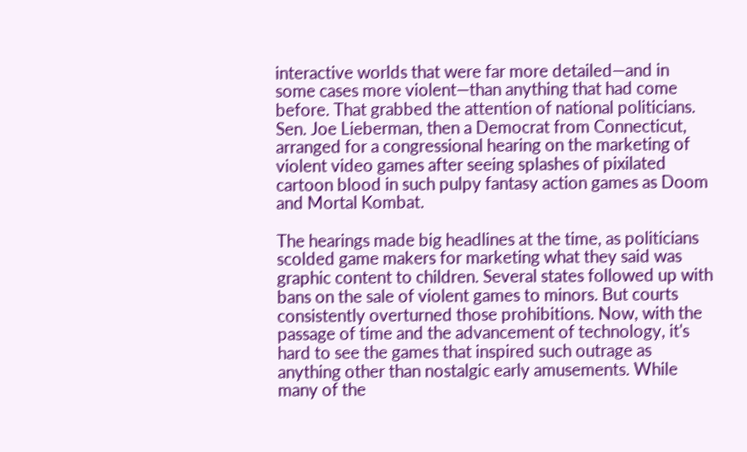interactive worlds that were far more detailed—and in some cases more violent—than anything that had come before. That grabbed the attention of national politicians. Sen. Joe Lieberman, then a Democrat from Connecticut, arranged for a congressional hearing on the marketing of violent video games after seeing splashes of pixilated cartoon blood in such pulpy fantasy action games as Doom and Mortal Kombat.

The hearings made big headlines at the time, as politicians scolded game makers for marketing what they said was graphic content to children. Several states followed up with bans on the sale of violent games to minors. But courts consistently overturned those prohibitions. Now, with the passage of time and the advancement of technology, it's hard to see the games that inspired such outrage as anything other than nostalgic early amusements. While many of the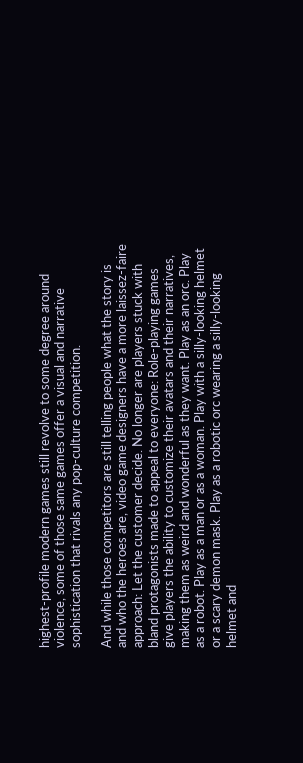highest-profile modern games still revolve to some degree around violence, some of those same games offer a visual and narrative sophistication that rivals any pop-culture competition.

And while those competitors are still telling people what the story is and who the heroes are, video game designers have a more laissez-faire approach: Let the customer decide. No longer are players stuck with bland protagonists made to appeal to everyone: Role-playing games give players the ability to customize their avatars and their narratives, making them as weird and wonderful as they want. Play as an orc. Play as a robot. Play as a man or as a woman. Play with a silly-looking helmet or a scary demon mask. Play as a robotic orc wearing a silly-looking helmet and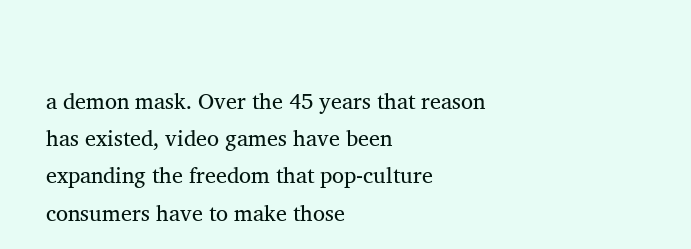a demon mask. Over the 45 years that reason has existed, video games have been expanding the freedom that pop-culture consumers have to make those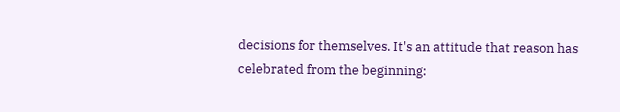decisions for themselves. It's an attitude that reason has celebrated from the beginning: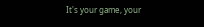It's your game, your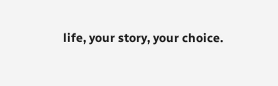life, your story, your choice.